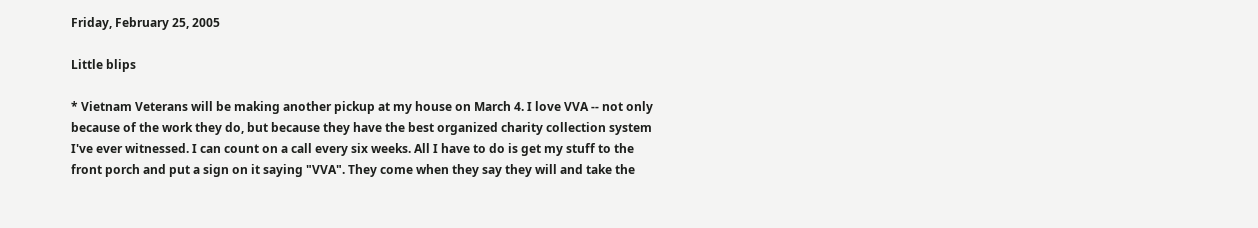Friday, February 25, 2005

Little blips

* Vietnam Veterans will be making another pickup at my house on March 4. I love VVA -- not only because of the work they do, but because they have the best organized charity collection system I've ever witnessed. I can count on a call every six weeks. All I have to do is get my stuff to the front porch and put a sign on it saying "VVA". They come when they say they will and take the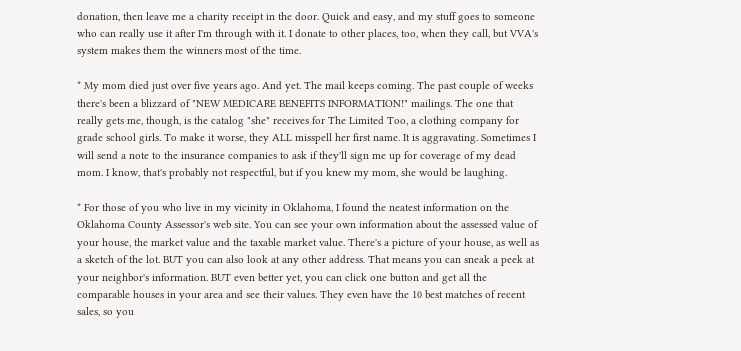donation, then leave me a charity receipt in the door. Quick and easy, and my stuff goes to someone who can really use it after I'm through with it. I donate to other places, too, when they call, but VVA's system makes them the winners most of the time.

* My mom died just over five years ago. And yet. The mail keeps coming. The past couple of weeks there's been a blizzard of "NEW MEDICARE BENEFITS INFORMATION!" mailings. The one that really gets me, though, is the catalog "she" receives for The Limited Too, a clothing company for grade school girls. To make it worse, they ALL misspell her first name. It is aggravating. Sometimes I will send a note to the insurance companies to ask if they'll sign me up for coverage of my dead mom. I know, that's probably not respectful, but if you knew my mom, she would be laughing.

* For those of you who live in my vicinity in Oklahoma, I found the neatest information on the Oklahoma County Assessor's web site. You can see your own information about the assessed value of your house, the market value and the taxable market value. There's a picture of your house, as well as a sketch of the lot. BUT you can also look at any other address. That means you can sneak a peek at your neighbor's information. BUT even better yet, you can click one button and get all the comparable houses in your area and see their values. They even have the 10 best matches of recent sales, so you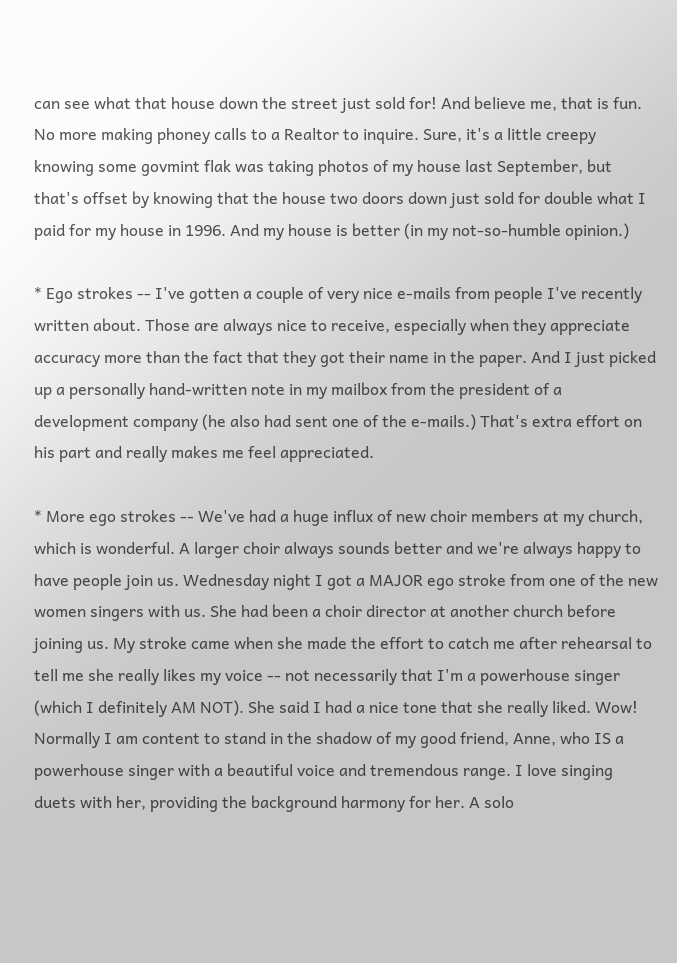can see what that house down the street just sold for! And believe me, that is fun. No more making phoney calls to a Realtor to inquire. Sure, it's a little creepy knowing some govmint flak was taking photos of my house last September, but that's offset by knowing that the house two doors down just sold for double what I paid for my house in 1996. And my house is better (in my not-so-humble opinion.)

* Ego strokes -- I've gotten a couple of very nice e-mails from people I've recently written about. Those are always nice to receive, especially when they appreciate accuracy more than the fact that they got their name in the paper. And I just picked up a personally hand-written note in my mailbox from the president of a development company (he also had sent one of the e-mails.) That's extra effort on his part and really makes me feel appreciated.

* More ego strokes -- We've had a huge influx of new choir members at my church, which is wonderful. A larger choir always sounds better and we're always happy to have people join us. Wednesday night I got a MAJOR ego stroke from one of the new women singers with us. She had been a choir director at another church before joining us. My stroke came when she made the effort to catch me after rehearsal to tell me she really likes my voice -- not necessarily that I'm a powerhouse singer (which I definitely AM NOT). She said I had a nice tone that she really liked. Wow! Normally I am content to stand in the shadow of my good friend, Anne, who IS a powerhouse singer with a beautiful voice and tremendous range. I love singing duets with her, providing the background harmony for her. A solo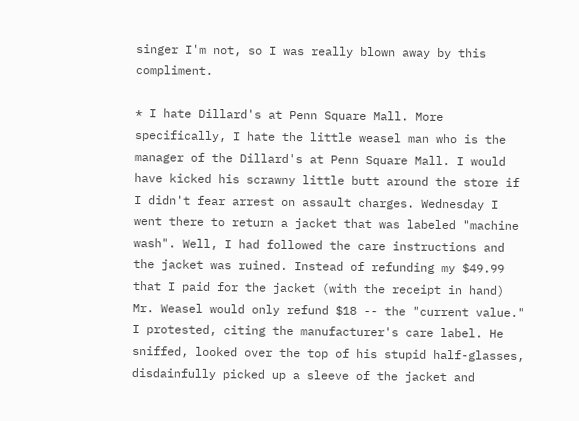singer I'm not, so I was really blown away by this compliment.

* I hate Dillard's at Penn Square Mall. More specifically, I hate the little weasel man who is the manager of the Dillard's at Penn Square Mall. I would have kicked his scrawny little butt around the store if I didn't fear arrest on assault charges. Wednesday I went there to return a jacket that was labeled "machine wash". Well, I had followed the care instructions and the jacket was ruined. Instead of refunding my $49.99 that I paid for the jacket (with the receipt in hand) Mr. Weasel would only refund $18 -- the "current value." I protested, citing the manufacturer's care label. He sniffed, looked over the top of his stupid half-glasses, disdainfully picked up a sleeve of the jacket and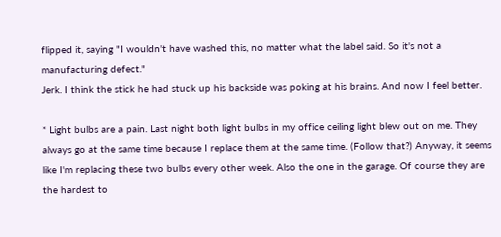flipped it, saying "I wouldn't have washed this, no matter what the label said. So it's not a manufacturing defect."
Jerk. I think the stick he had stuck up his backside was poking at his brains. And now I feel better.

* Light bulbs are a pain. Last night both light bulbs in my office ceiling light blew out on me. They always go at the same time because I replace them at the same time. (Follow that?) Anyway, it seems like I'm replacing these two bulbs every other week. Also the one in the garage. Of course they are the hardest to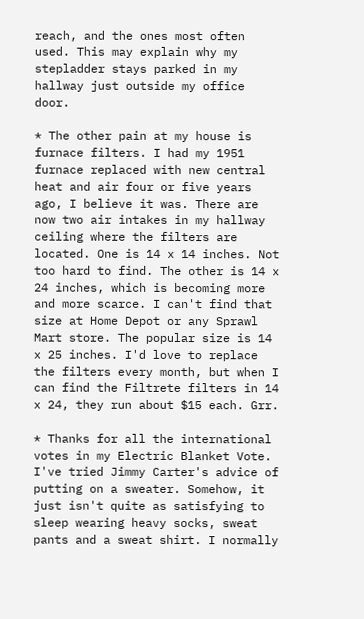reach, and the ones most often used. This may explain why my stepladder stays parked in my hallway just outside my office door.

* The other pain at my house is furnace filters. I had my 1951 furnace replaced with new central heat and air four or five years ago, I believe it was. There are now two air intakes in my hallway ceiling where the filters are located. One is 14 x 14 inches. Not too hard to find. The other is 14 x 24 inches, which is becoming more and more scarce. I can't find that size at Home Depot or any Sprawl Mart store. The popular size is 14 x 25 inches. I'd love to replace the filters every month, but when I can find the Filtrete filters in 14 x 24, they run about $15 each. Grr.

* Thanks for all the international votes in my Electric Blanket Vote. I've tried Jimmy Carter's advice of putting on a sweater. Somehow, it just isn't quite as satisfying to sleep wearing heavy socks, sweat pants and a sweat shirt. I normally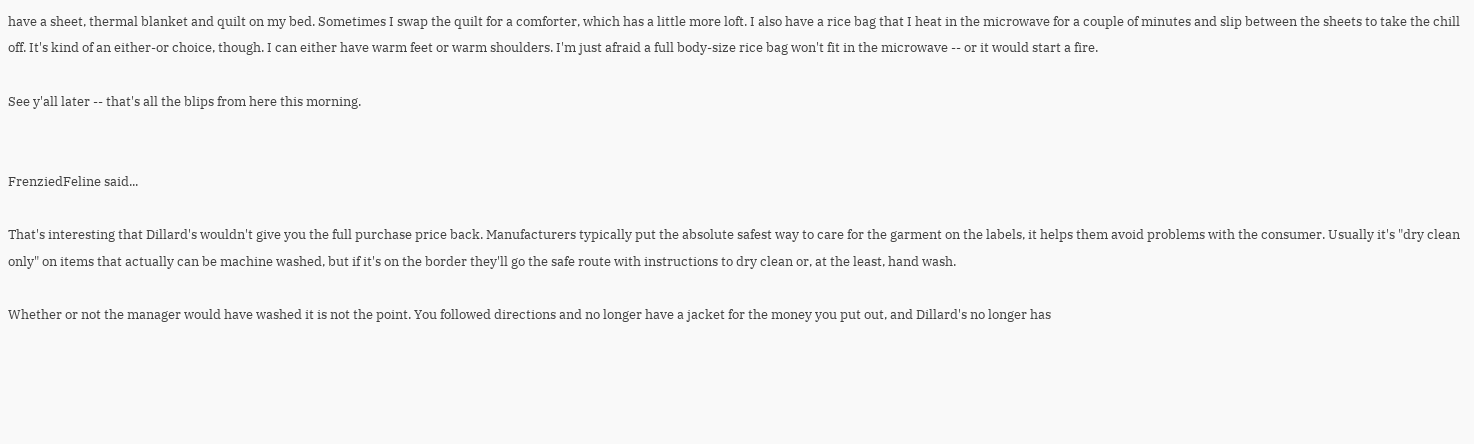have a sheet, thermal blanket and quilt on my bed. Sometimes I swap the quilt for a comforter, which has a little more loft. I also have a rice bag that I heat in the microwave for a couple of minutes and slip between the sheets to take the chill off. It's kind of an either-or choice, though. I can either have warm feet or warm shoulders. I'm just afraid a full body-size rice bag won't fit in the microwave -- or it would start a fire.

See y'all later -- that's all the blips from here this morning.


FrenziedFeline said...

That's interesting that Dillard's wouldn't give you the full purchase price back. Manufacturers typically put the absolute safest way to care for the garment on the labels, it helps them avoid problems with the consumer. Usually it's "dry clean only" on items that actually can be machine washed, but if it's on the border they'll go the safe route with instructions to dry clean or, at the least, hand wash.

Whether or not the manager would have washed it is not the point. You followed directions and no longer have a jacket for the money you put out, and Dillard's no longer has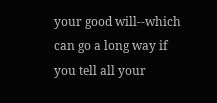your good will--which can go a long way if you tell all your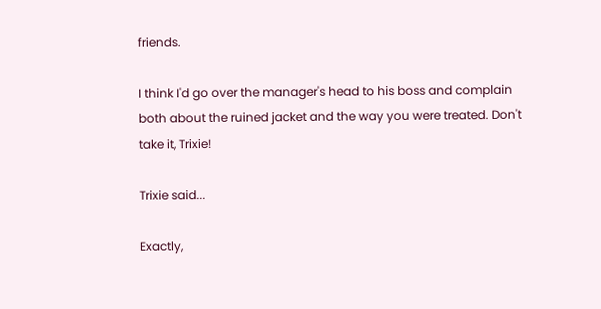friends.

I think I'd go over the manager's head to his boss and complain both about the ruined jacket and the way you were treated. Don't take it, Trixie!

Trixie said...

Exactly,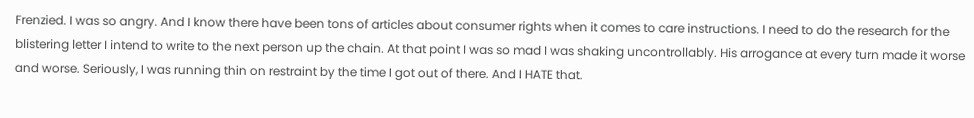Frenzied. I was so angry. And I know there have been tons of articles about consumer rights when it comes to care instructions. I need to do the research for the blistering letter I intend to write to the next person up the chain. At that point I was so mad I was shaking uncontrollably. His arrogance at every turn made it worse and worse. Seriously, I was running thin on restraint by the time I got out of there. And I HATE that.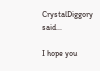CrystalDiggory said...

I hope you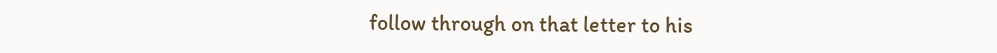follow through on that letter to his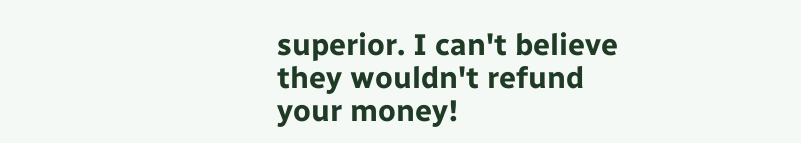superior. I can't believe they wouldn't refund your money!